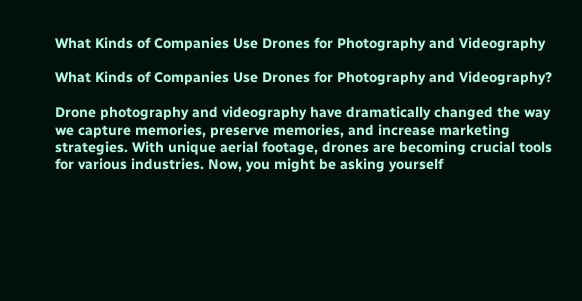What Kinds of Companies Use Drones for Photography and Videography

What Kinds of Companies Use Drones for Photography and Videography?

Drone photography and videography have dramatically changed the way we capture memories, preserve memories, and increase marketing strategies. With unique aerial footage, drones are becoming crucial tools for various industries. Now, you might be asking yourself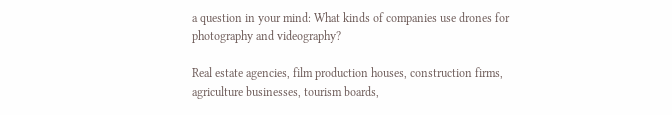a question in your mind: What kinds of companies use drones for photography and videography?

Real estate agencies, film production houses, construction firms, agriculture businesses, tourism boards,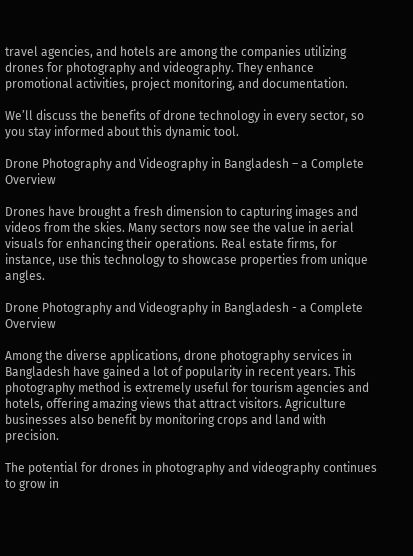travel agencies, and hotels are among the companies utilizing drones for photography and videography. They enhance promotional activities, project monitoring, and documentation.

We’ll discuss the benefits of drone technology in every sector, so you stay informed about this dynamic tool.

Drone Photography and Videography in Bangladesh – a Complete Overview

Drones have brought a fresh dimension to capturing images and videos from the skies. Many sectors now see the value in aerial visuals for enhancing their operations. Real estate firms, for instance, use this technology to showcase properties from unique angles.

Drone Photography and Videography in Bangladesh - a Complete Overview

Among the diverse applications, drone photography services in Bangladesh have gained a lot of popularity in recent years. This photography method is extremely useful for tourism agencies and hotels, offering amazing views that attract visitors. Agriculture businesses also benefit by monitoring crops and land with precision.

The potential for drones in photography and videography continues to grow in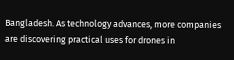Bangladesh. As technology advances, more companies are discovering practical uses for drones in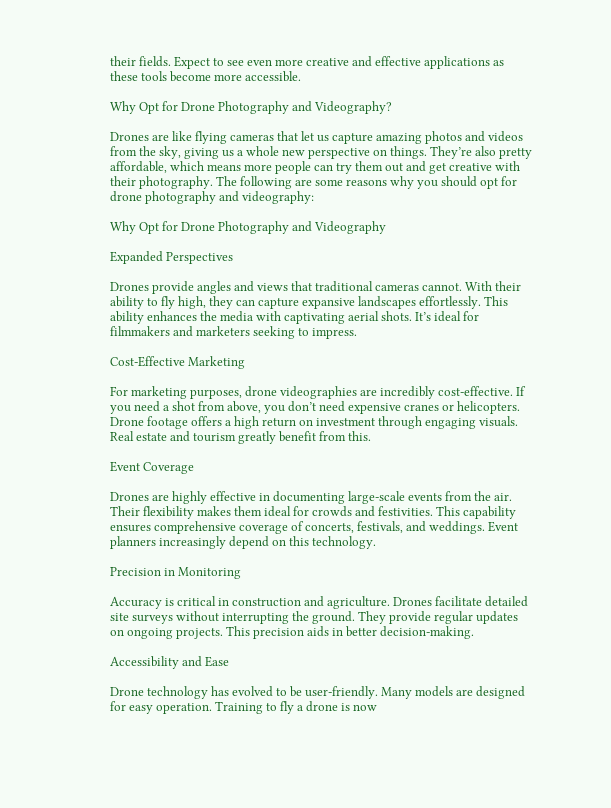their fields. Expect to see even more creative and effective applications as these tools become more accessible.

Why Opt for Drone Photography and Videography?

Drones are like flying cameras that let us capture amazing photos and videos from the sky, giving us a whole new perspective on things. They’re also pretty affordable, which means more people can try them out and get creative with their photography. The following are some reasons why you should opt for drone photography and videography:

Why Opt for Drone Photography and Videography

Expanded Perspectives

Drones provide angles and views that traditional cameras cannot. With their ability to fly high, they can capture expansive landscapes effortlessly. This ability enhances the media with captivating aerial shots. It’s ideal for filmmakers and marketers seeking to impress.

Cost-Effective Marketing

For marketing purposes, drone videographies are incredibly cost-effective. If you need a shot from above, you don’t need expensive cranes or helicopters. Drone footage offers a high return on investment through engaging visuals. Real estate and tourism greatly benefit from this.

Event Coverage

Drones are highly effective in documenting large-scale events from the air. Their flexibility makes them ideal for crowds and festivities. This capability ensures comprehensive coverage of concerts, festivals, and weddings. Event planners increasingly depend on this technology.

Precision in Monitoring

Accuracy is critical in construction and agriculture. Drones facilitate detailed site surveys without interrupting the ground. They provide regular updates on ongoing projects. This precision aids in better decision-making.

Accessibility and Ease

Drone technology has evolved to be user-friendly. Many models are designed for easy operation. Training to fly a drone is now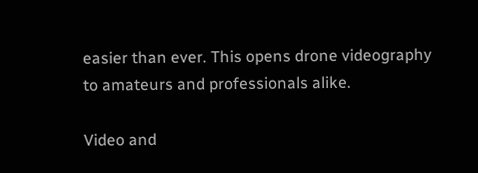easier than ever. This opens drone videography to amateurs and professionals alike.

Video and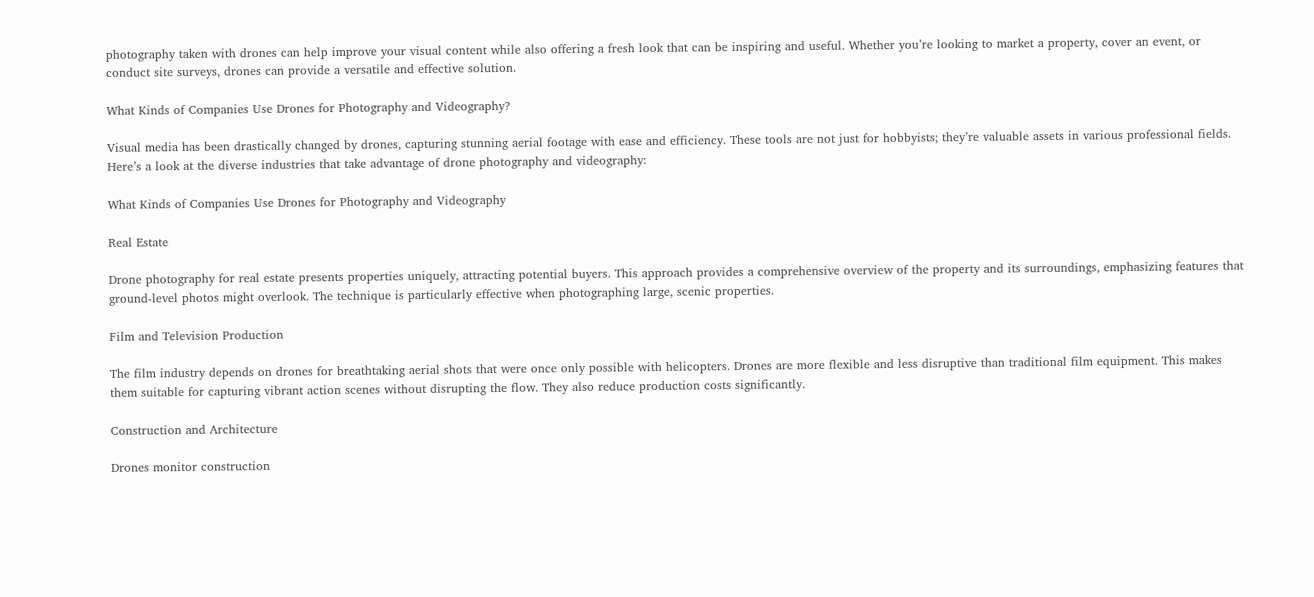photography taken with drones can help improve your visual content while also offering a fresh look that can be inspiring and useful. Whether you’re looking to market a property, cover an event, or conduct site surveys, drones can provide a versatile and effective solution.

What Kinds of Companies Use Drones for Photography and Videography?

Visual media has been drastically changed by drones, capturing stunning aerial footage with ease and efficiency. These tools are not just for hobbyists; they’re valuable assets in various professional fields. Here’s a look at the diverse industries that take advantage of drone photography and videography:

What Kinds of Companies Use Drones for Photography and Videography

Real Estate

Drone photography for real estate presents properties uniquely, attracting potential buyers. This approach provides a comprehensive overview of the property and its surroundings, emphasizing features that ground-level photos might overlook. The technique is particularly effective when photographing large, scenic properties.

Film and Television Production

The film industry depends on drones for breathtaking aerial shots that were once only possible with helicopters. Drones are more flexible and less disruptive than traditional film equipment. This makes them suitable for capturing vibrant action scenes without disrupting the flow. They also reduce production costs significantly.

Construction and Architecture

Drones monitor construction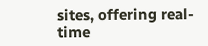sites, offering real-time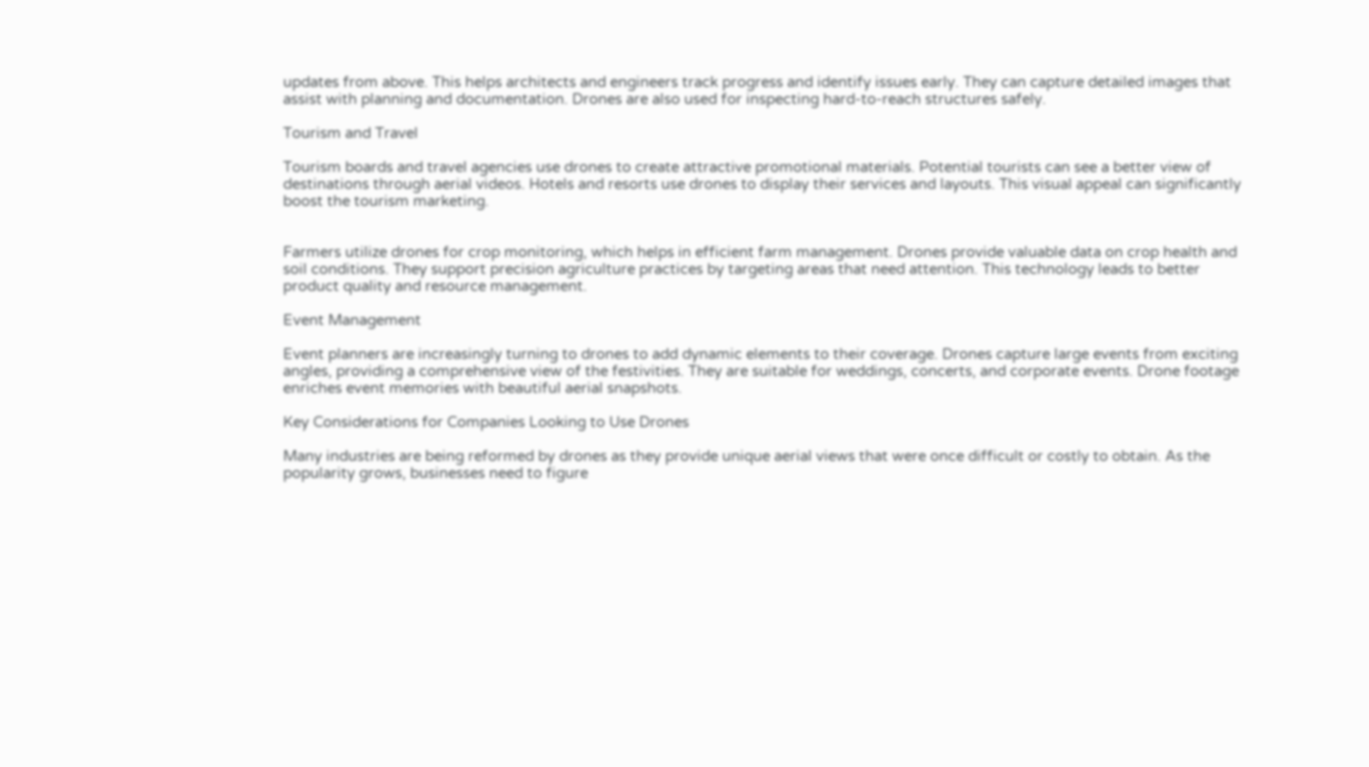updates from above. This helps architects and engineers track progress and identify issues early. They can capture detailed images that assist with planning and documentation. Drones are also used for inspecting hard-to-reach structures safely.

Tourism and Travel

Tourism boards and travel agencies use drones to create attractive promotional materials. Potential tourists can see a better view of destinations through aerial videos. Hotels and resorts use drones to display their services and layouts. This visual appeal can significantly boost the tourism marketing.


Farmers utilize drones for crop monitoring, which helps in efficient farm management. Drones provide valuable data on crop health and soil conditions. They support precision agriculture practices by targeting areas that need attention. This technology leads to better product quality and resource management.

Event Management

Event planners are increasingly turning to drones to add dynamic elements to their coverage. Drones capture large events from exciting angles, providing a comprehensive view of the festivities. They are suitable for weddings, concerts, and corporate events. Drone footage enriches event memories with beautiful aerial snapshots.

Key Considerations for Companies Looking to Use Drones

Many industries are being reformed by drones as they provide unique aerial views that were once difficult or costly to obtain. As the popularity grows, businesses need to figure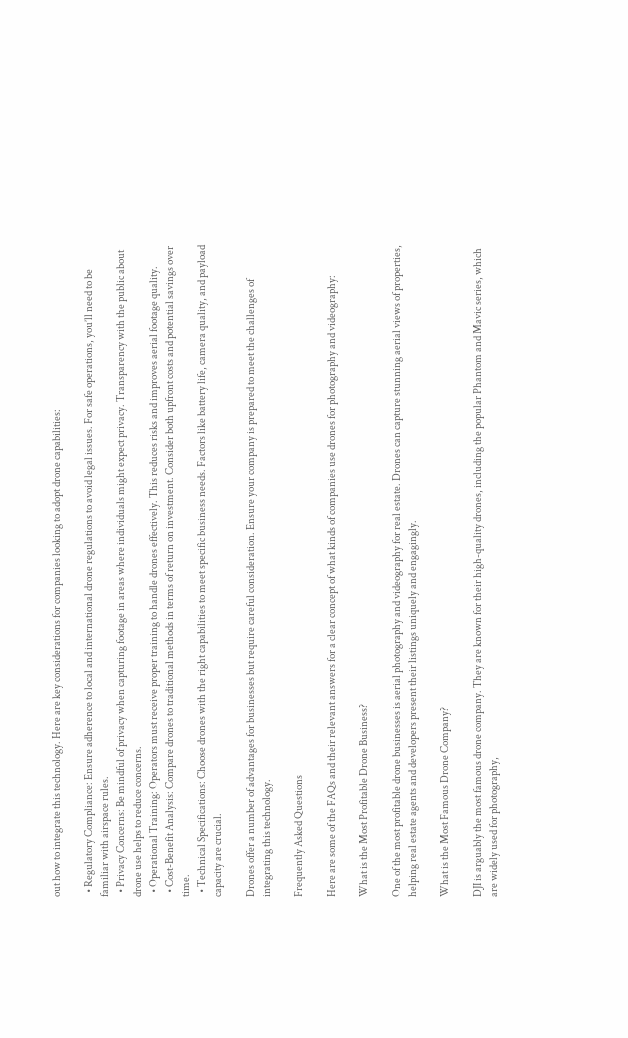out how to integrate this technology. Here are key considerations for companies looking to adopt drone capabilities:

  • Regulatory Compliance: Ensure adherence to local and international drone regulations to avoid legal issues. For safe operations, you’ll need to be familiar with airspace rules.
  • Privacy Concerns: Be mindful of privacy when capturing footage in areas where individuals might expect privacy. Transparency with the public about drone use helps to reduce concerns.
  • Operational Training: Operators must receive proper training to handle drones effectively. This reduces risks and improves aerial footage quality.
  • Cost-Benefit Analysis: Compare drones to traditional methods in terms of return on investment. Consider both upfront costs and potential savings over time.
  • Technical Specifications: Choose drones with the right capabilities to meet specific business needs. Factors like battery life, camera quality, and payload capacity are crucial.

Drones offer a number of advantages for businesses but require careful consideration. Ensure your company is prepared to meet the challenges of integrating this technology.

Frequently Asked Questions

Here are some of the FAQs and their relevant answers for a clear concept of what kinds of companies use drones for photography and videography:

What is the Most Profitable Drone Business?

One of the most profitable drone businesses is aerial photography and videography for real estate. Drones can capture stunning aerial views of properties, helping real estate agents and developers present their listings uniquely and engagingly.

What is the Most Famous Drone Company?

DJI is arguably the most famous drone company. They are known for their high-quality drones, including the popular Phantom and Mavic series, which are widely used for photography,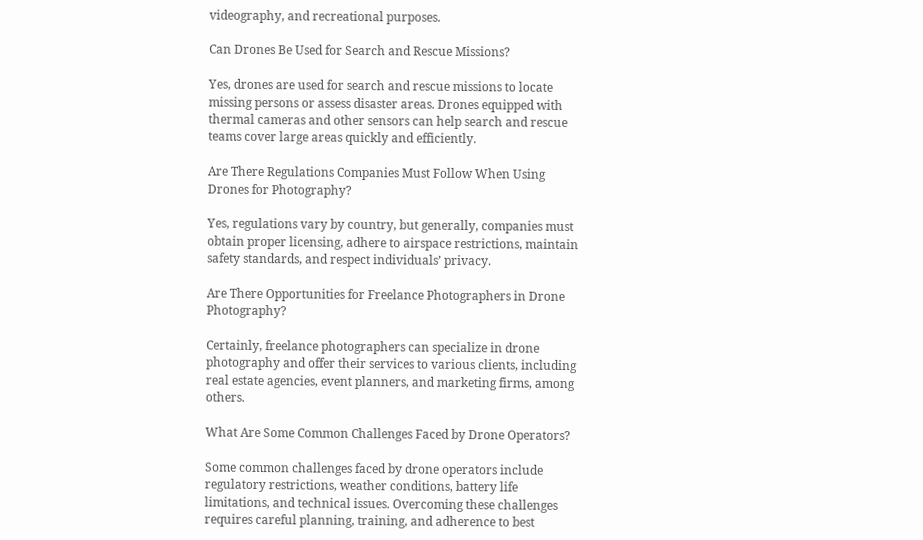videography, and recreational purposes.

Can Drones Be Used for Search and Rescue Missions?

Yes, drones are used for search and rescue missions to locate missing persons or assess disaster areas. Drones equipped with thermal cameras and other sensors can help search and rescue teams cover large areas quickly and efficiently.

Are There Regulations Companies Must Follow When Using Drones for Photography?

Yes, regulations vary by country, but generally, companies must obtain proper licensing, adhere to airspace restrictions, maintain safety standards, and respect individuals’ privacy.

Are There Opportunities for Freelance Photographers in Drone Photography?

Certainly, freelance photographers can specialize in drone photography and offer their services to various clients, including real estate agencies, event planners, and marketing firms, among others.

What Are Some Common Challenges Faced by Drone Operators?

Some common challenges faced by drone operators include regulatory restrictions, weather conditions, battery life limitations, and technical issues. Overcoming these challenges requires careful planning, training, and adherence to best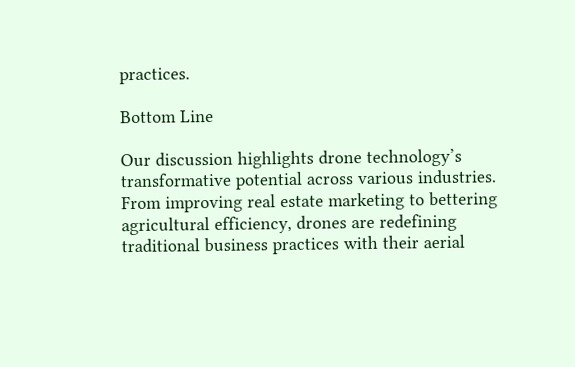practices.

Bottom Line

Our discussion highlights drone technology’s transformative potential across various industries. From improving real estate marketing to bettering agricultural efficiency, drones are redefining traditional business practices with their aerial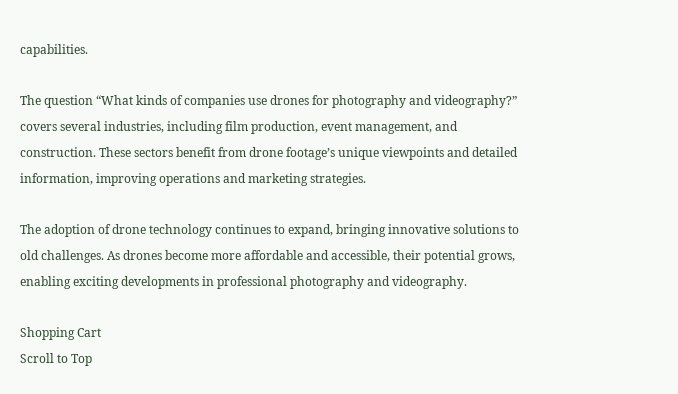capabilities.

The question “What kinds of companies use drones for photography and videography?” covers several industries, including film production, event management, and construction. These sectors benefit from drone footage’s unique viewpoints and detailed information, improving operations and marketing strategies.

The adoption of drone technology continues to expand, bringing innovative solutions to old challenges. As drones become more affordable and accessible, their potential grows, enabling exciting developments in professional photography and videography.

Shopping Cart
Scroll to Top